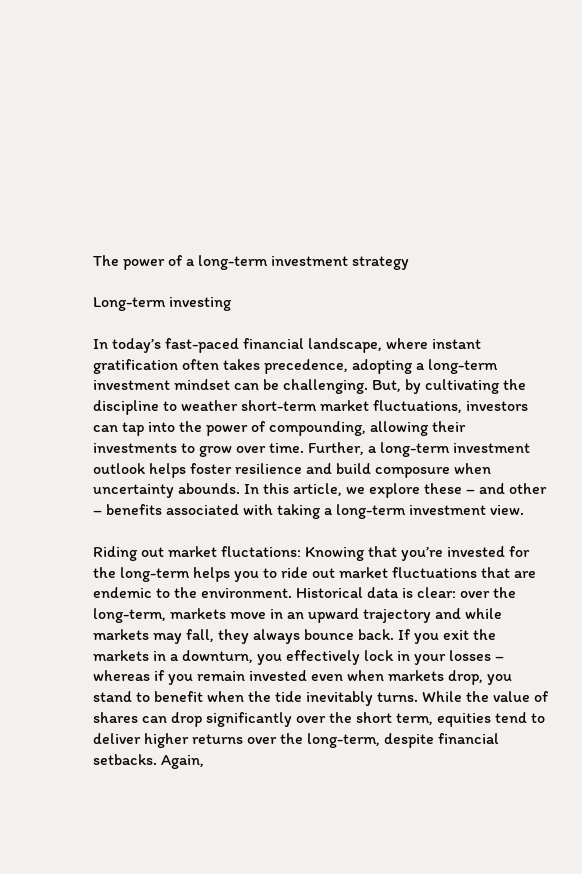The power of a long-term investment strategy

Long-term investing

In today’s fast-paced financial landscape, where instant gratification often takes precedence, adopting a long-term investment mindset can be challenging. But, by cultivating the discipline to weather short-term market fluctuations, investors can tap into the power of compounding, allowing their investments to grow over time. Further, a long-term investment outlook helps foster resilience and build composure when uncertainty abounds. In this article, we explore these – and other – benefits associated with taking a long-term investment view.

Riding out market fluctations: Knowing that you’re invested for the long-term helps you to ride out market fluctuations that are endemic to the environment. Historical data is clear: over the long-term, markets move in an upward trajectory and while markets may fall, they always bounce back. If you exit the markets in a downturn, you effectively lock in your losses – whereas if you remain invested even when markets drop, you stand to benefit when the tide inevitably turns. While the value of shares can drop significantly over the short term, equities tend to deliver higher returns over the long-term, despite financial setbacks. Again,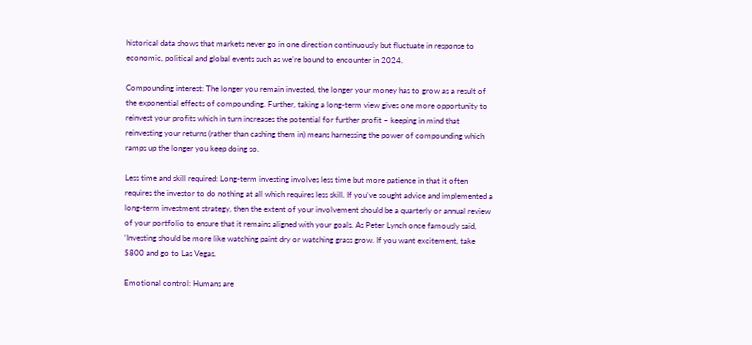historical data shows that markets never go in one direction continuously but fluctuate in response to economic, political and global events such as we’re bound to encounter in 2024.

Compounding interest: The longer you remain invested, the longer your money has to grow as a result of the exponential effects of compounding. Further, taking a long-term view gives one more opportunity to reinvest your profits which in turn increases the potential for further profit – keeping in mind that reinvesting your returns (rather than cashing them in) means harnessing the power of compounding which ramps up the longer you keep doing so.

Less time and skill required: Long-term investing involves less time but more patience in that it often requires the investor to do nothing at all which requires less skill. If you’ve sought advice and implemented a long-term investment strategy, then the extent of your involvement should be a quarterly or annual review of your portfolio to ensure that it remains aligned with your goals. As Peter Lynch once famously said, ‘Investing should be more like watching paint dry or watching grass grow. If you want excitement, take $800 and go to Las Vegas.

Emotional control: Humans are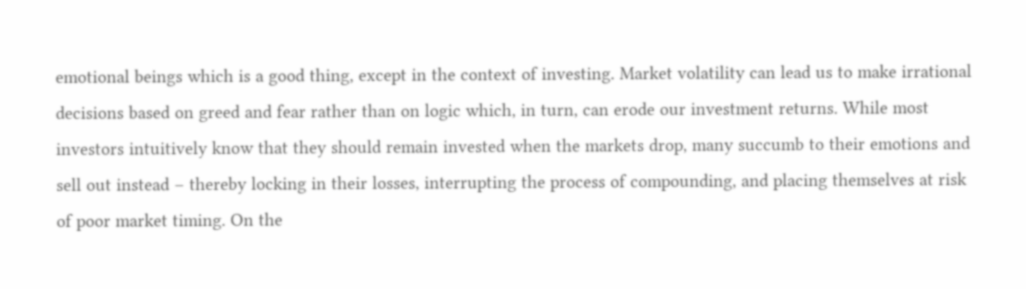emotional beings which is a good thing, except in the context of investing. Market volatility can lead us to make irrational decisions based on greed and fear rather than on logic which, in turn, can erode our investment returns. While most investors intuitively know that they should remain invested when the markets drop, many succumb to their emotions and sell out instead – thereby locking in their losses, interrupting the process of compounding, and placing themselves at risk of poor market timing. On the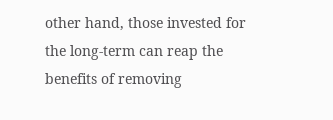other hand, those invested for the long-term can reap the benefits of removing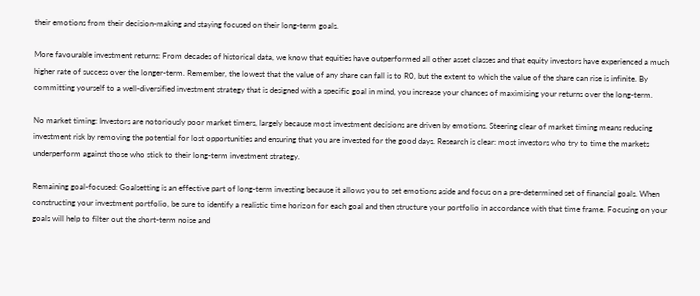their emotions from their decision-making and staying focused on their long-term goals.

More favourable investment returns: From decades of historical data, we know that equities have outperformed all other asset classes and that equity investors have experienced a much higher rate of success over the longer-term. Remember, the lowest that the value of any share can fall is to R0, but the extent to which the value of the share can rise is infinite. By committing yourself to a well-diversified investment strategy that is designed with a specific goal in mind, you increase your chances of maximising your returns over the long-term.

No market timing: Investors are notoriously poor market timers, largely because most investment decisions are driven by emotions. Steering clear of market timing means reducing investment risk by removing the potential for lost opportunities and ensuring that you are invested for the good days. Research is clear: most investors who try to time the markets underperform against those who stick to their long-term investment strategy.

Remaining goal-focused: Goalsetting is an effective part of long-term investing because it allows you to set emotions aside and focus on a pre-determined set of financial goals. When constructing your investment portfolio, be sure to identify a realistic time horizon for each goal and then structure your portfolio in accordance with that time frame. Focusing on your goals will help to filter out the short-term noise and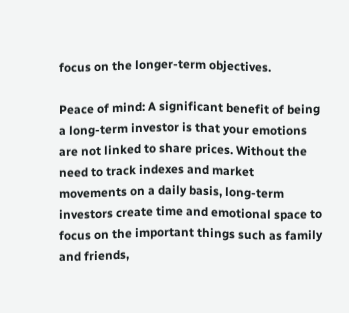focus on the longer-term objectives.

Peace of mind: A significant benefit of being a long-term investor is that your emotions are not linked to share prices. Without the need to track indexes and market movements on a daily basis, long-term investors create time and emotional space to focus on the important things such as family and friends,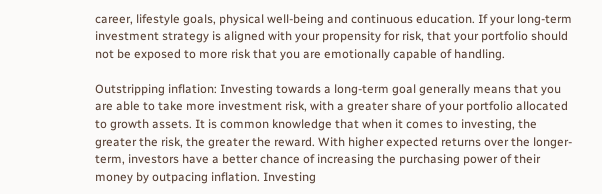career, lifestyle goals, physical well-being and continuous education. If your long-term investment strategy is aligned with your propensity for risk, that your portfolio should not be exposed to more risk that you are emotionally capable of handling.

Outstripping inflation: Investing towards a long-term goal generally means that you are able to take more investment risk, with a greater share of your portfolio allocated to growth assets. It is common knowledge that when it comes to investing, the greater the risk, the greater the reward. With higher expected returns over the longer-term, investors have a better chance of increasing the purchasing power of their money by outpacing inflation. Investing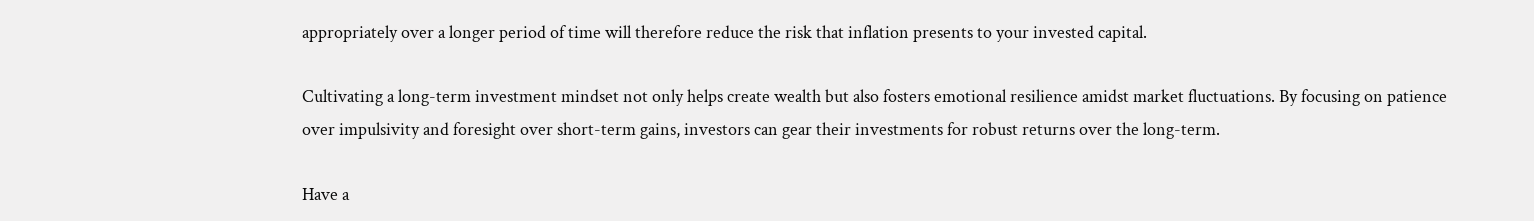appropriately over a longer period of time will therefore reduce the risk that inflation presents to your invested capital.

Cultivating a long-term investment mindset not only helps create wealth but also fosters emotional resilience amidst market fluctuations. By focusing on patience over impulsivity and foresight over short-term gains, investors can gear their investments for robust returns over the long-term.

Have a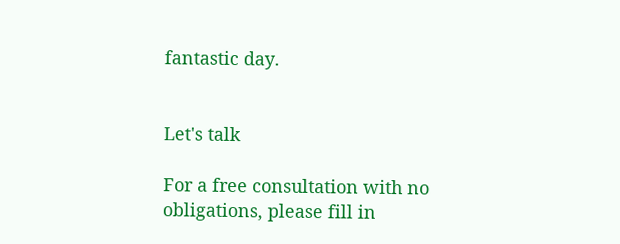fantastic day.


Let's talk

For a free consultation with no obligations, please fill in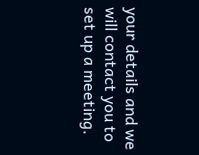your details and we will contact you to set up a meeting.